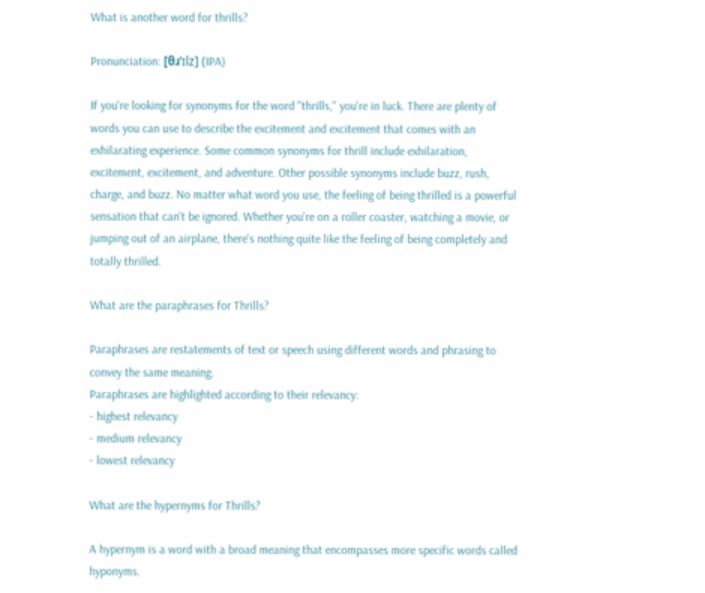What is another word for thrills?

Pronunciation: [θɹˈɪlz] (IPA)

If you're looking for synonyms for the word "thrills," you're in luck. There are plenty of words you can use to describe the excitement and excitement that comes with an exhilarating experience. Some common synonyms for thrill include exhilaration, excitement, excitement, and adventure. Other possible synonyms include buzz, rush, charge, and buzz. No matter what word you use, the feeling of being thrilled is a powerful sensation that can't be ignored. Whether you're on a roller coaster, watching a movie, or jumping out of an airplane, there's nothing quite like the feeling of being completely and totally thrilled.

What are the paraphrases for Thrills?

Paraphrases are restatements of text or speech using different words and phrasing to convey the same meaning.
Paraphrases are highlighted according to their relevancy:
- highest relevancy
- medium relevancy
- lowest relevancy

What are the hypernyms for Thrills?

A hypernym is a word with a broad meaning that encompasses more specific words called hyponyms.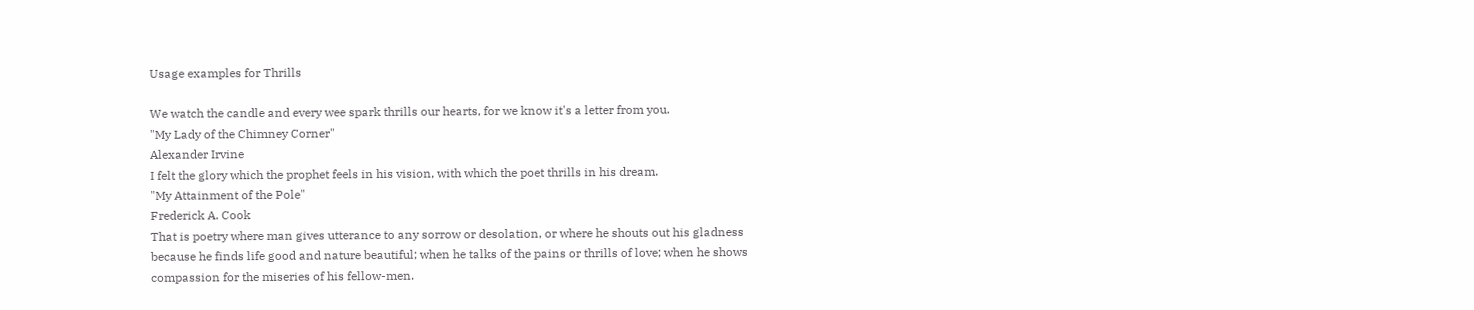Usage examples for Thrills

We watch the candle and every wee spark thrills our hearts, for we know it's a letter from you.
"My Lady of the Chimney Corner"
Alexander Irvine
I felt the glory which the prophet feels in his vision, with which the poet thrills in his dream.
"My Attainment of the Pole"
Frederick A. Cook
That is poetry where man gives utterance to any sorrow or desolation, or where he shouts out his gladness because he finds life good and nature beautiful; when he talks of the pains or thrills of love; when he shows compassion for the miseries of his fellow-men.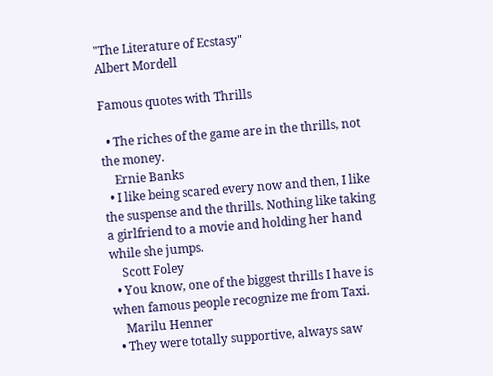"The Literature of Ecstasy"
Albert Mordell

Famous quotes with Thrills

  • The riches of the game are in the thrills, not the money.
    Ernie Banks
  • I like being scared every now and then, I like the suspense and the thrills. Nothing like taking a girlfriend to a movie and holding her hand while she jumps.
    Scott Foley
  • You know, one of the biggest thrills I have is when famous people recognize me from Taxi.
    Marilu Henner
  • They were totally supportive, always saw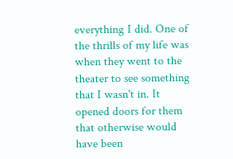everything I did. One of the thrills of my life was when they went to the theater to see something that I wasn't in. It opened doors for them that otherwise would have been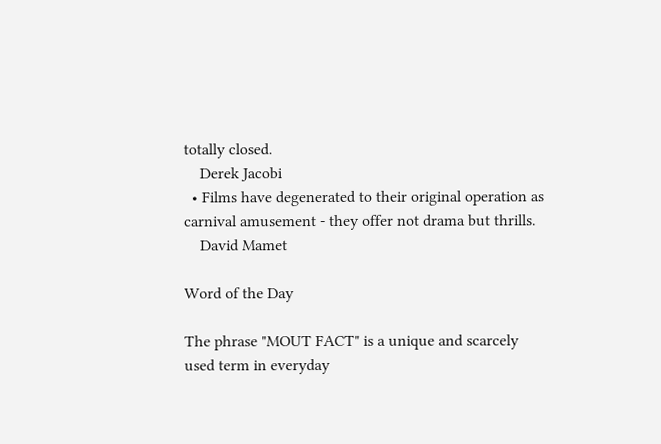totally closed.
    Derek Jacobi
  • Films have degenerated to their original operation as carnival amusement - they offer not drama but thrills.
    David Mamet

Word of the Day

The phrase "MOUT FACT" is a unique and scarcely used term in everyday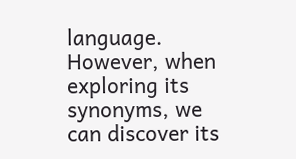language. However, when exploring its synonyms, we can discover its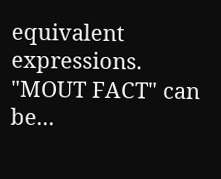equivalent expressions. "MOUT FACT" can be...